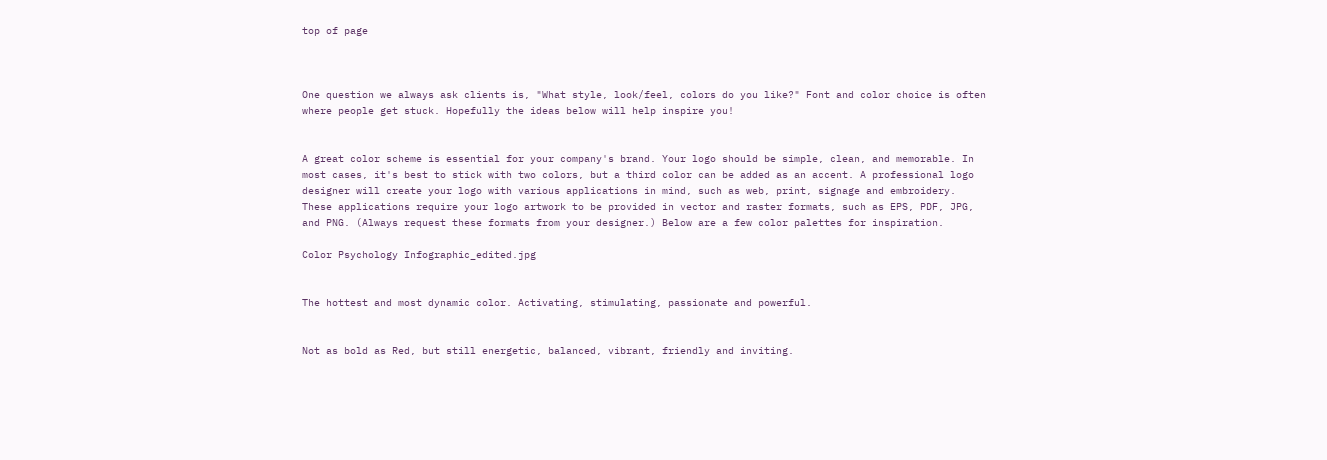top of page



One question we always ask clients is, "What style, look/feel, colors do you like?" Font and color choice is often where people get stuck. Hopefully the ideas below will help inspire you!


A great color scheme is essential for your company's brand. Your logo should be simple, clean, and memorable. In most cases, it's best to stick with two colors, but a third color can be added as an accent. A professional logo designer will create your logo with various applications in mind, such as web, print, signage and embroidery. These applications require your logo artwork to be provided in vector and raster formats, such as EPS, PDF, JPG, and PNG. (Always request these formats from your designer.) Below are a few color palettes for inspiration.

Color Psychology Infographic_edited.jpg


The hottest and most dynamic color. Activating, stimulating, passionate and powerful.


Not as bold as Red, but still energetic, balanced, vibrant, friendly and inviting.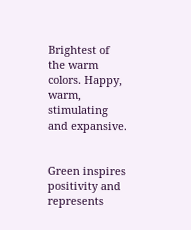Brightest of the warm colors. Happy, warm, stimulating and expansive.


Green inspires positivity and represents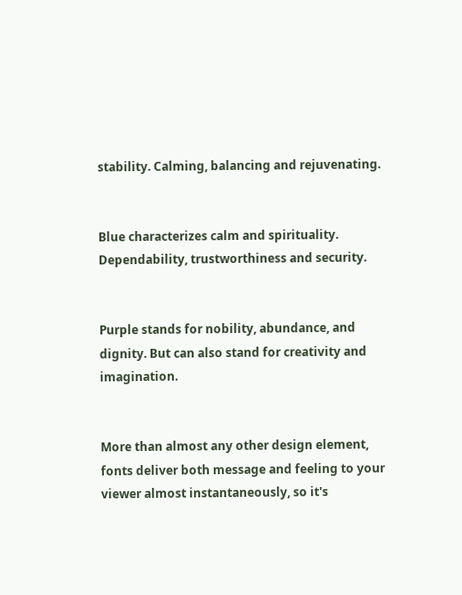stability. Calming, balancing and rejuvenating.


Blue characterizes calm and spirituality. Dependability, trustworthiness and security.


Purple stands for nobility, abundance, and dignity. But can also stand for creativity and imagination.


More than almost any other design element, fonts deliver both message and feeling to your viewer almost instantaneously, so it's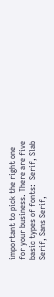important to pick the right one for your business. There are five basic types of fonts:  Serif, Slab Serif, Sans Serif,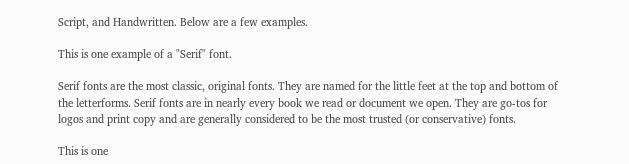Script, and Handwritten. Below are a few examples.

This is one example of a "Serif" font.

Serif fonts are the most classic, original fonts. They are named for the little feet at the top and bottom of the letterforms. Serif fonts are in nearly every book we read or document we open. They are go-tos for logos and print copy and are generally considered to be the most trusted (or conservative) fonts.

This is one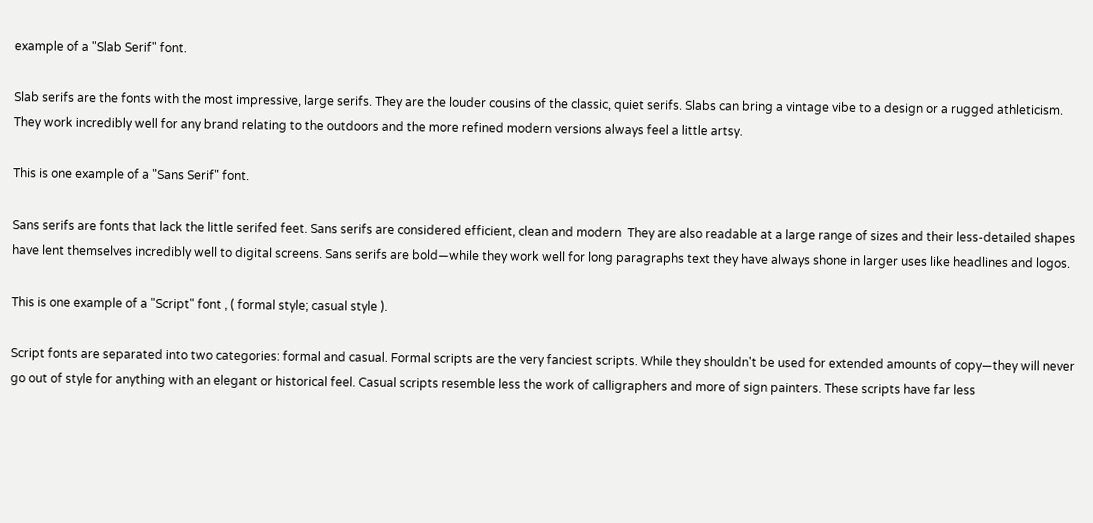example of a "Slab Serif" font.

Slab serifs are the fonts with the most impressive, large serifs. They are the louder cousins of the classic, quiet serifs. Slabs can bring a vintage vibe to a design or a rugged athleticism. They work incredibly well for any brand relating to the outdoors and the more refined modern versions always feel a little artsy.

This is one example of a "Sans Serif" font.

Sans serifs are fonts that lack the little serifed feet. Sans serifs are considered efficient, clean and modern  They are also readable at a large range of sizes and their less-detailed shapes have lent themselves incredibly well to digital screens. Sans serifs are bold—while they work well for long paragraphs text they have always shone in larger uses like headlines and logos.

This is one example of a "Script" font , ( formal style; casual style ).

Script fonts are separated into two categories: formal and casual. Formal scripts are the very fanciest scripts. While they shouldn't be used for extended amounts of copy—they will never go out of style for anything with an elegant or historical feel. Casual scripts resemble less the work of calligraphers and more of sign painters. These scripts have far less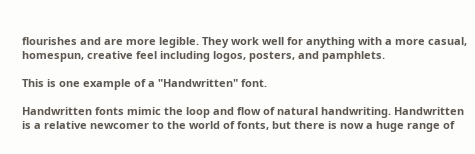flourishes and are more legible. They work well for anything with a more casual, homespun, creative feel including logos, posters, and pamphlets.

This is one example of a "Handwritten" font.

Handwritten fonts mimic the loop and flow of natural handwriting. Handwritten is a relative newcomer to the world of fonts, but there is now a huge range of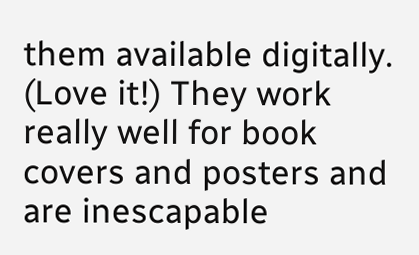them available digitally. (Love it!) They work really well for book covers and posters and are inescapable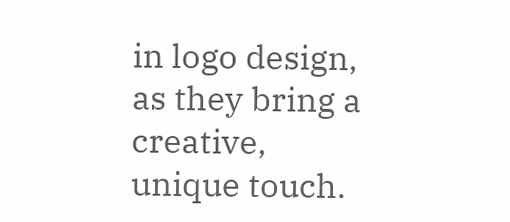in logo design, as they bring a creative, unique touch.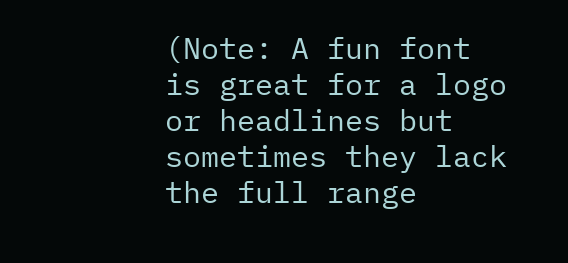(Note: A fun font is great for a logo or headlines but sometimes they lack the full range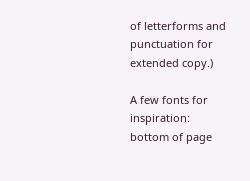of letterforms and punctuation for extended copy.)

A few fonts for inspiration:
bottom of page